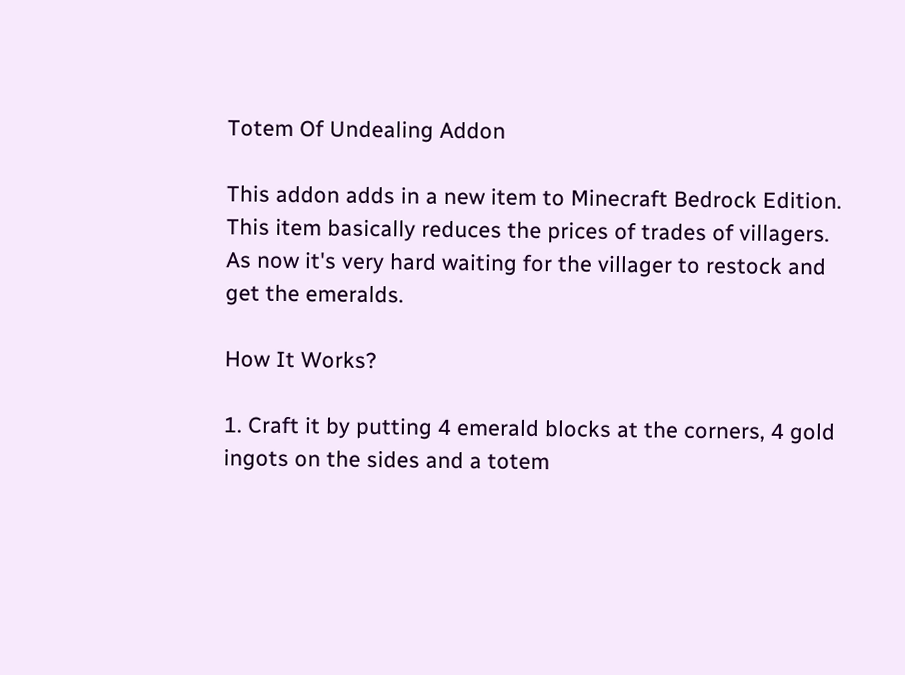Totem Of Undealing Addon

This addon adds in a new item to Minecraft Bedrock Edition. This item basically reduces the prices of trades of villagers. As now it's very hard waiting for the villager to restock and get the emeralds.

How It Works?

1. Craft it by putting 4 emerald blocks at the corners, 4 gold ingots on the sides and a totem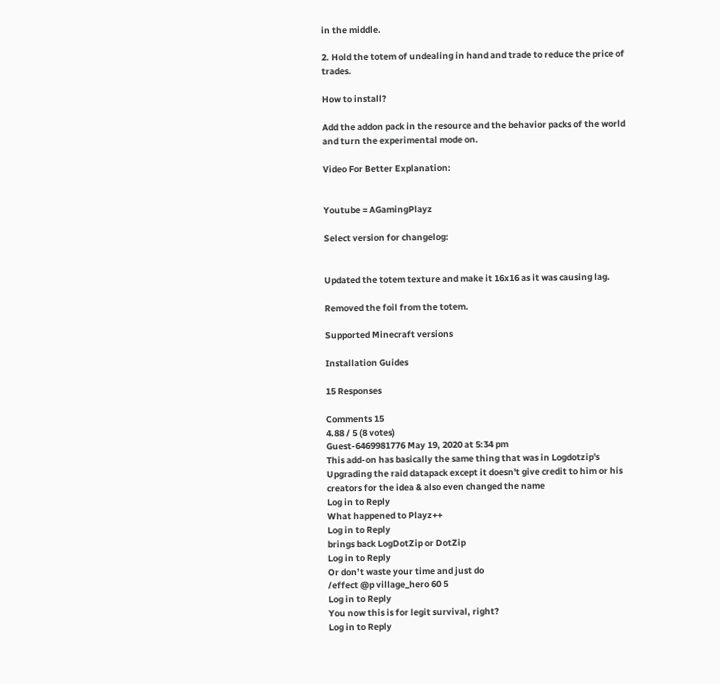in the middle.

2. Hold the totem of undealing in hand and trade to reduce the price of trades.

How to install?

Add the addon pack in the resource and the behavior packs of the world and turn the experimental mode on.

Video For Better Explanation:


Youtube = AGamingPlayz

Select version for changelog:


Updated the totem texture and make it 16x16 as it was causing lag.

Removed the foil from the totem.

Supported Minecraft versions

Installation Guides

15 Responses

Comments 15
4.88 / 5 (8 votes)
Guest-6469981776 May 19, 2020 at 5:34 pm
This add-on has basically the same thing that was in Logdotzip's Upgrading the raid datapack except it doesn't give credit to him or his creators for the idea & also even changed the name
Log in to Reply
What happened to Playz++
Log in to Reply
brings back LogDotZip or DotZip
Log in to Reply
Or don’t waste your time and just do
/effect @p village_hero 60 5
Log in to Reply
You now this is for legit survival, right?
Log in to Reply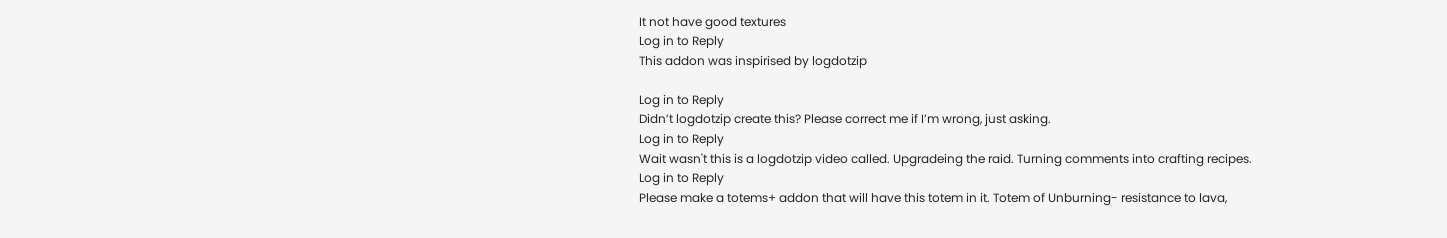It not have good textures
Log in to Reply
This addon was inspirised by logdotzip

Log in to Reply
Didn’t logdotzip create this? Please correct me if I’m wrong, just asking.
Log in to Reply
Wait wasn't this is a logdotzip video called. Upgradeing the raid. Turning comments into crafting recipes.
Log in to Reply
Please make a totems+ addon that will have this totem in it. Totem of Unburning- resistance to lava,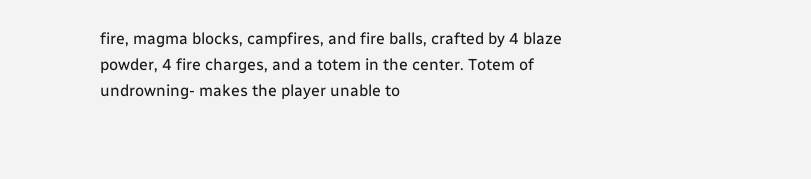fire, magma blocks, campfires, and fire balls, crafted by 4 blaze powder, 4 fire charges, and a totem in the center. Totem of undrowning- makes the player unable to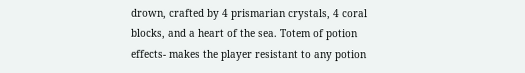drown, crafted by 4 prismarian crystals, 4 coral blocks, and a heart of the sea. Totem of potion effects- makes the player resistant to any potion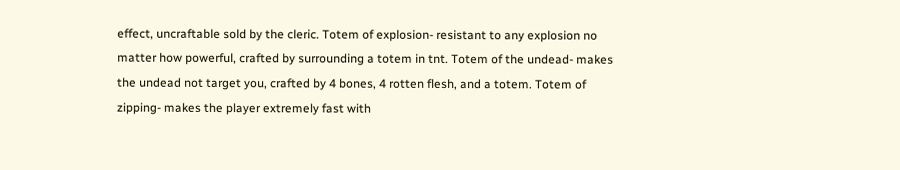effect, uncraftable sold by the cleric. Totem of explosion- resistant to any explosion no matter how powerful, crafted by surrounding a totem in tnt. Totem of the undead- makes the undead not target you, crafted by 4 bones, 4 rotten flesh, and a totem. Totem of zipping- makes the player extremely fast with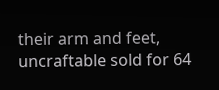their arm and feet, uncraftable sold for 64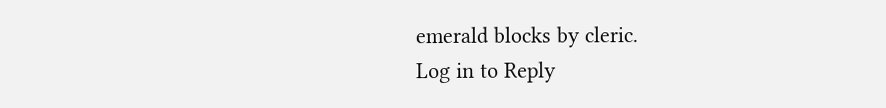emerald blocks by cleric.
Log in to Reply